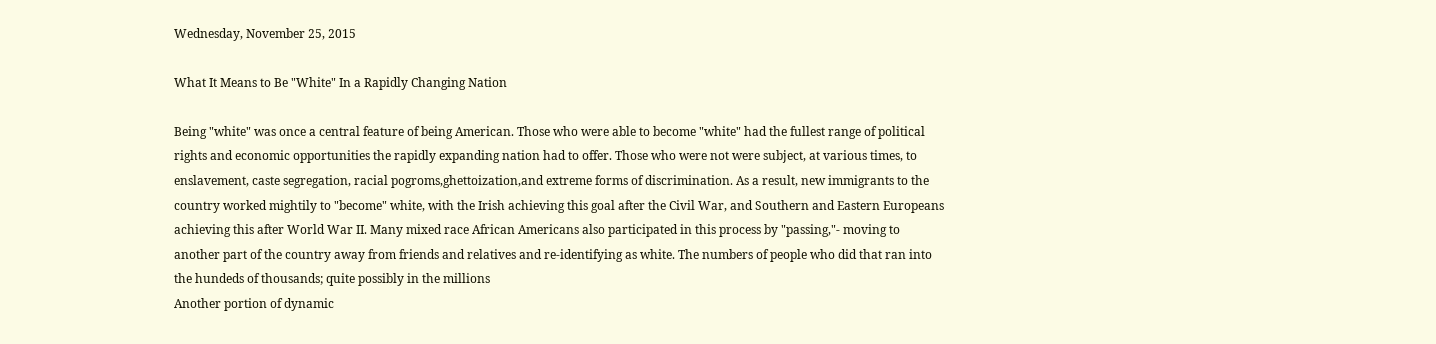Wednesday, November 25, 2015

What It Means to Be "White" In a Rapidly Changing Nation

Being "white" was once a central feature of being American. Those who were able to become "white" had the fullest range of political rights and economic opportunities the rapidly expanding nation had to offer. Those who were not were subject, at various times, to enslavement, caste segregation, racial pogroms,ghettoization,and extreme forms of discrimination. As a result, new immigrants to the country worked mightily to "become" white, with the Irish achieving this goal after the Civil War, and Southern and Eastern Europeans achieving this after World War II. Many mixed race African Americans also participated in this process by "passing,"- moving to another part of the country away from friends and relatives and re-identifying as white. The numbers of people who did that ran into the hundeds of thousands; quite possibly in the millions
Another portion of dynamic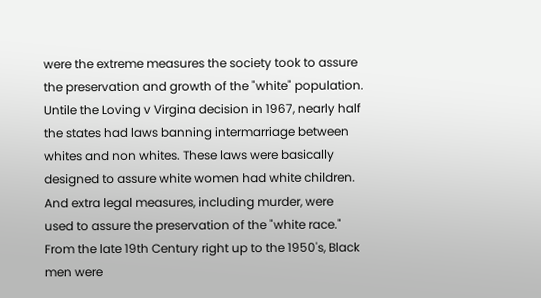were the extreme measures the society took to assure the preservation and growth of the "white" population. Untile the Loving v Virgina decision in 1967, nearly half the states had laws banning intermarriage between whites and non whites. These laws were basically designed to assure white women had white children. And extra legal measures, including murder, were used to assure the preservation of the "white race." From the late 19th Century right up to the 1950's, Black men were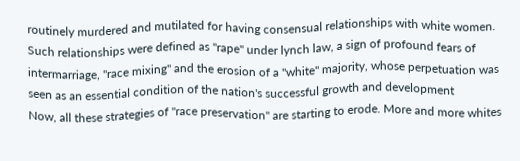routinely murdered and mutilated for having consensual relationships with white women. Such relationships were defined as "rape" under lynch law, a sign of profound fears of intermarriage, "race mixing" and the erosion of a "white" majority, whose perpetuation was seen as an essential condition of the nation's successful growth and development
Now, all these strategies of "race preservation" are starting to erode. More and more whites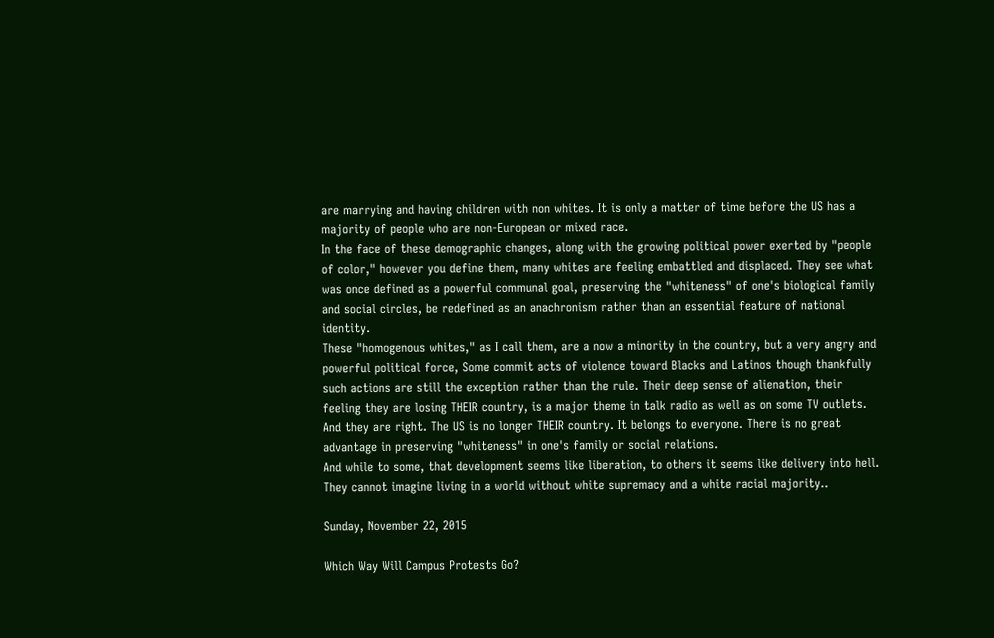are marrying and having children with non whites. It is only a matter of time before the US has a majority of people who are non-European or mixed race.
In the face of these demographic changes, along with the growing political power exerted by "people of color," however you define them, many whites are feeling embattled and displaced. They see what was once defined as a powerful communal goal, preserving the "whiteness" of one's biological family and social circles, be redefined as an anachronism rather than an essential feature of national identity.
These "homogenous whites," as I call them, are a now a minority in the country, but a very angry and powerful political force, Some commit acts of violence toward Blacks and Latinos though thankfully such actions are still the exception rather than the rule. Their deep sense of alienation, their feeling they are losing THEIR country, is a major theme in talk radio as well as on some TV outlets.
And they are right. The US is no longer THEIR country. It belongs to everyone. There is no great advantage in preserving "whiteness" in one's family or social relations.
And while to some, that development seems like liberation, to others it seems like delivery into hell.
They cannot imagine living in a world without white supremacy and a white racial majority..

Sunday, November 22, 2015

Which Way Will Campus Protests Go?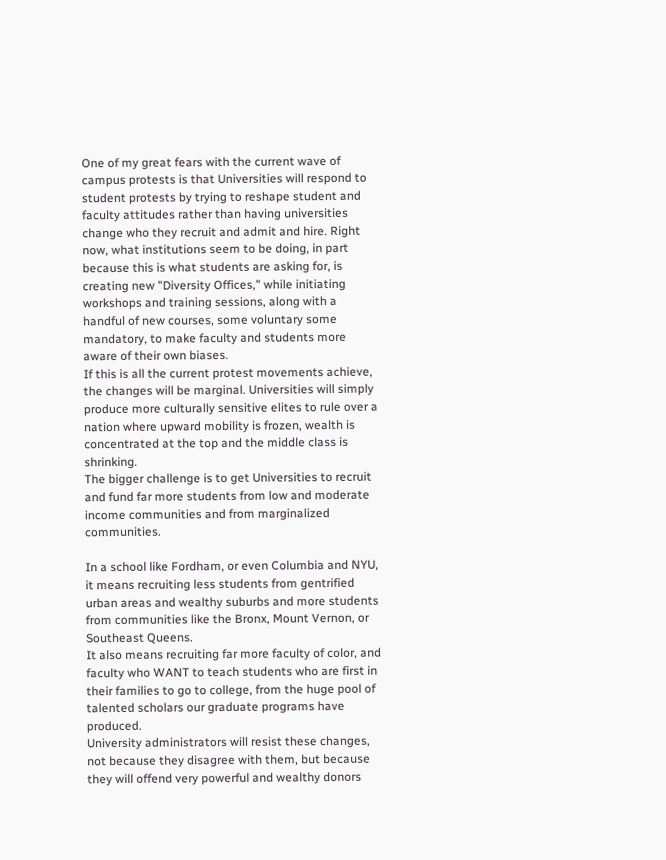One of my great fears with the current wave of campus protests is that Universities will respond to student protests by trying to reshape student and faculty attitudes rather than having universities change who they recruit and admit and hire. Right now, what institutions seem to be doing, in part because this is what students are asking for, is creating new "Diversity Offices," while initiating workshops and training sessions, along with a handful of new courses, some voluntary some mandatory, to make faculty and students more aware of their own biases.
If this is all the current protest movements achieve, the changes will be marginal. Universities will simply produce more culturally sensitive elites to rule over a nation where upward mobility is frozen, wealth is concentrated at the top and the middle class is shrinking.
The bigger challenge is to get Universities to recruit and fund far more students from low and moderate income communities and from marginalized communities.

In a school like Fordham, or even Columbia and NYU, it means recruiting less students from gentrified urban areas and wealthy suburbs and more students from communities like the Bronx, Mount Vernon, or Southeast Queens.
It also means recruiting far more faculty of color, and faculty who WANT to teach students who are first in their families to go to college, from the huge pool of talented scholars our graduate programs have produced.
University administrators will resist these changes, not because they disagree with them, but because they will offend very powerful and wealthy donors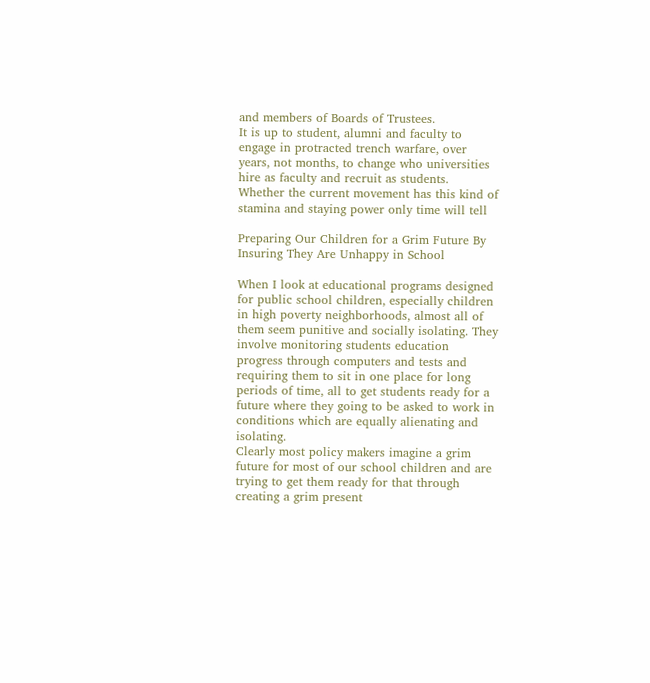and members of Boards of Trustees.
It is up to student, alumni and faculty to engage in protracted trench warfare, over years, not months, to change who universities hire as faculty and recruit as students.
Whether the current movement has this kind of stamina and staying power only time will tell

Preparing Our Children for a Grim Future By Insuring They Are Unhappy in School

When I look at educational programs designed for public school children, especially children in high poverty neighborhoods, almost all of them seem punitive and socially isolating. They involve monitoring students education progress through computers and tests and requiring them to sit in one place for long periods of time, all to get students ready for a future where they going to be asked to work in conditions which are equally alienating and isolating.
Clearly most policy makers imagine a grim future for most of our school children and are trying to get them ready for that through creating a grim present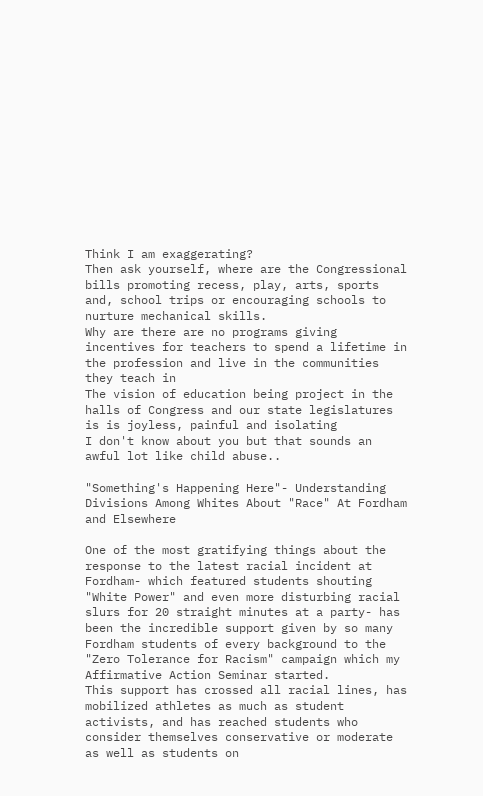Think I am exaggerating?
Then ask yourself, where are the Congressional bills promoting recess, play, arts, sports and, school trips or encouraging schools to nurture mechanical skills.
Why are there are no programs giving incentives for teachers to spend a lifetime in the profession and live in the communities they teach in
The vision of education being project in the halls of Congress and our state legislatures is is joyless, painful and isolating
I don't know about you but that sounds an awful lot like child abuse..

"Something's Happening Here"- Understanding Divisions Among Whites About "Race" At Fordham and Elsewhere

One of the most gratifying things about the response to the latest racial incident at Fordham- which featured students shouting "White Power" and even more disturbing racial slurs for 20 straight minutes at a party- has been the incredible support given by so many Fordham students of every background to the "Zero Tolerance for Racism" campaign which my Affirmative Action Seminar started.
This support has crossed all racial lines, has mobilized athletes as much as student activists, and has reached students who consider themselves conservative or moderate as well as students on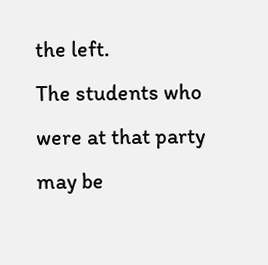the left.
The students who were at that party may be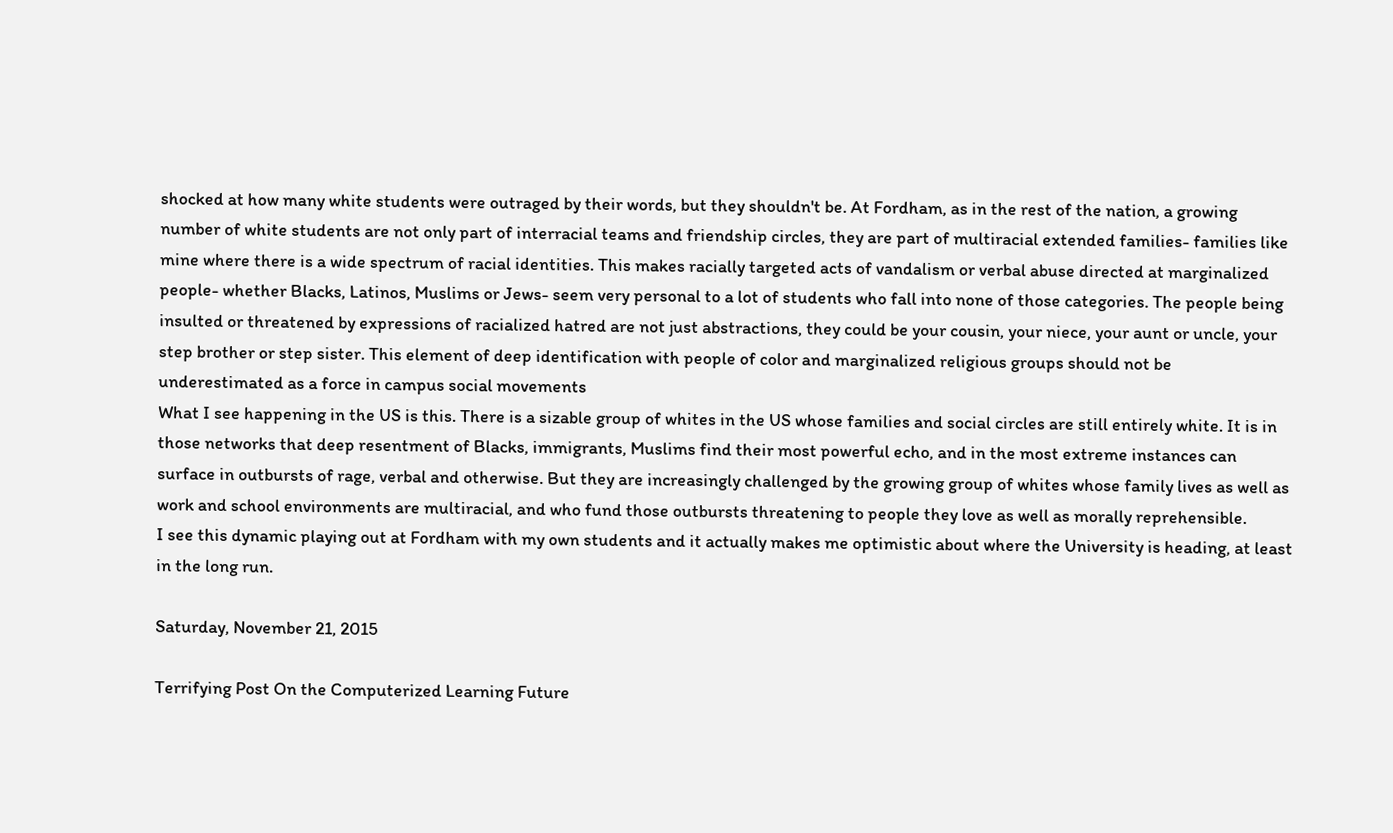shocked at how many white students were outraged by their words, but they shouldn't be. At Fordham, as in the rest of the nation, a growing number of white students are not only part of interracial teams and friendship circles, they are part of multiracial extended families- families like mine where there is a wide spectrum of racial identities. This makes racially targeted acts of vandalism or verbal abuse directed at marginalized people- whether Blacks, Latinos, Muslims or Jews- seem very personal to a lot of students who fall into none of those categories. The people being insulted or threatened by expressions of racialized hatred are not just abstractions, they could be your cousin, your niece, your aunt or uncle, your step brother or step sister. This element of deep identification with people of color and marginalized religious groups should not be underestimated as a force in campus social movements
What I see happening in the US is this. There is a sizable group of whites in the US whose families and social circles are still entirely white. It is in those networks that deep resentment of Blacks, immigrants, Muslims find their most powerful echo, and in the most extreme instances can surface in outbursts of rage, verbal and otherwise. But they are increasingly challenged by the growing group of whites whose family lives as well as work and school environments are multiracial, and who fund those outbursts threatening to people they love as well as morally reprehensible.
I see this dynamic playing out at Fordham with my own students and it actually makes me optimistic about where the University is heading, at least in the long run.

Saturday, November 21, 2015

Terrifying Post On the Computerized Learning Future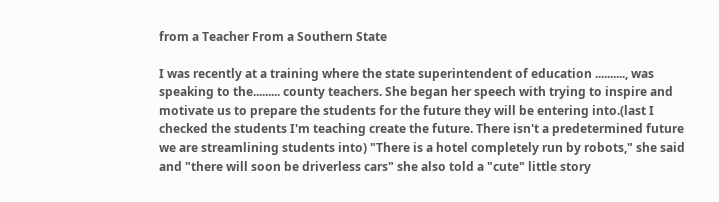from a Teacher From a Southern State

I was recently at a training where the state superintendent of education .........., was speaking to the......... county teachers. She began her speech with trying to inspire and motivate us to prepare the students for the future they will be entering into.(last I checked the students I'm teaching create the future. There isn't a predetermined future we are streamlining students into) "There is a hotel completely run by robots," she said and "there will soon be driverless cars" she also told a "cute" little story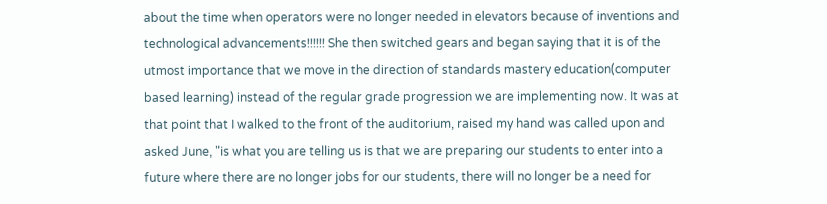about the time when operators were no longer needed in elevators because of inventions and technological advancements!!!!!! She then switched gears and began saying that it is of the utmost importance that we move in the direction of standards mastery education(computer based learning) instead of the regular grade progression we are implementing now. It was at that point that I walked to the front of the auditorium, raised my hand was called upon and asked June, "is what you are telling us is that we are preparing our students to enter into a future where there are no longer jobs for our students, there will no longer be a need for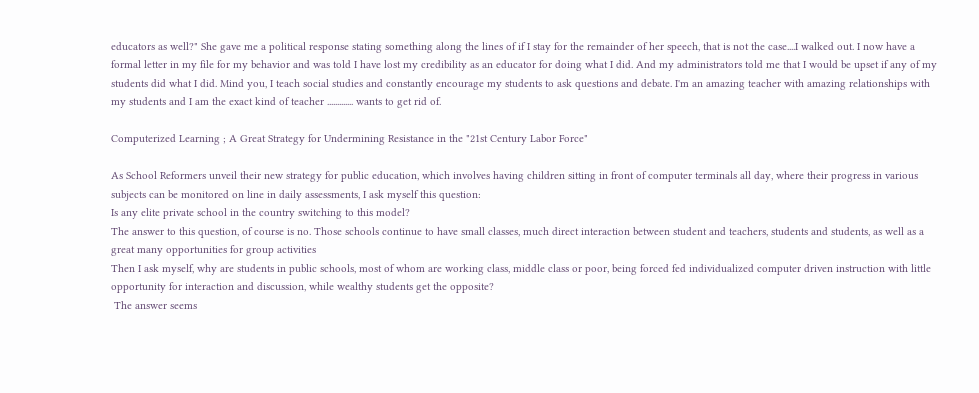educators as well?" She gave me a political response stating something along the lines of if I stay for the remainder of her speech, that is not the case....I walked out. I now have a formal letter in my file for my behavior and was told I have lost my credibility as an educator for doing what I did. And my administrators told me that I would be upset if any of my students did what I did. Mind you, I teach social studies and constantly encourage my students to ask questions and debate. I'm an amazing teacher with amazing relationships with my students and I am the exact kind of teacher ............. wants to get rid of.

Computerized Learning ; A Great Strategy for Undermining Resistance in the "21st Century Labor Force"

As School Reformers unveil their new strategy for public education, which involves having children sitting in front of computer terminals all day, where their progress in various subjects can be monitored on line in daily assessments, I ask myself this question:
Is any elite private school in the country switching to this model?
The answer to this question, of course is no. Those schools continue to have small classes, much direct interaction between student and teachers, students and students, as well as a great many opportunities for group activities
Then I ask myself, why are students in public schools, most of whom are working class, middle class or poor, being forced fed individualized computer driven instruction with little opportunity for interaction and discussion, while wealthy students get the opposite?
 The answer seems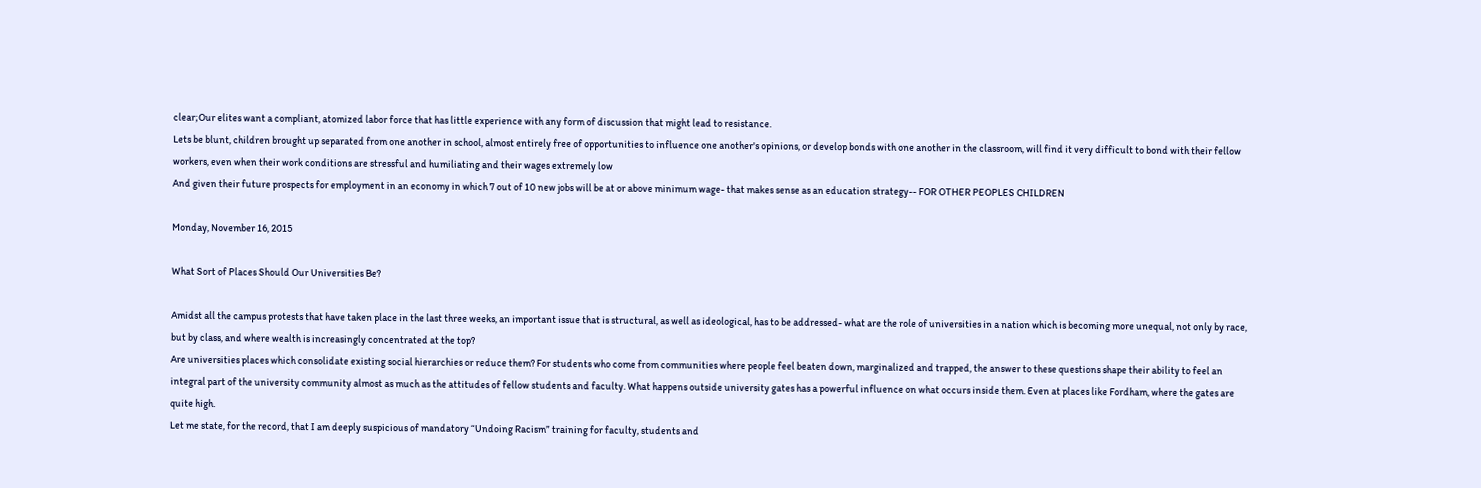clear;Our elites want a compliant, atomized labor force that has little experience with any form of discussion that might lead to resistance.
Lets be blunt, children brought up separated from one another in school, almost entirely free of opportunities to influence one another's opinions, or develop bonds with one another in the classroom, will find it very difficult to bond with their fellow workers, even when their work conditions are stressful and humiliating and their wages extremely low
And given their future prospects for employment in an economy in which 7 out of 10 new jobs will be at or above minimum wage- that makes sense as an education strategy-- FOR OTHER PEOPLES CHILDREN

Monday, November 16, 2015

What Sort of Places Should Our Universities Be?

Amidst all the campus protests that have taken place in the last three weeks, an important issue that is structural, as well as ideological, has to be addressed- what are the role of universities in a nation which is becoming more unequal, not only by race, but by class, and where wealth is increasingly concentrated at the top?
Are universities places which consolidate existing social hierarchies or reduce them? For students who come from communities where people feel beaten down, marginalized and trapped, the answer to these questions shape their ability to feel an integral part of the university community almost as much as the attitudes of fellow students and faculty. What happens outside university gates has a powerful influence on what occurs inside them. Even at places like Fordham, where the gates are quite high.
Let me state, for the record, that I am deeply suspicious of mandatory “Undoing Racism” training for faculty, students and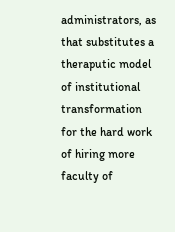administrators, as that substitutes a theraputic model of institutional transformation for the hard work of hiring more faculty of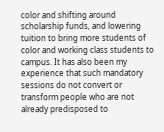color and shifting around scholarship funds, and lowering tuition to bring more students of color and working class students to campus. It has also been my experience that such mandatory sessions do not convert or transform people who are not already predisposed to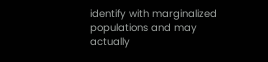identify with marginalized populations and may actually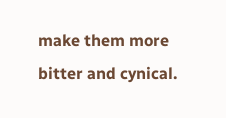make them more bitter and cynical.